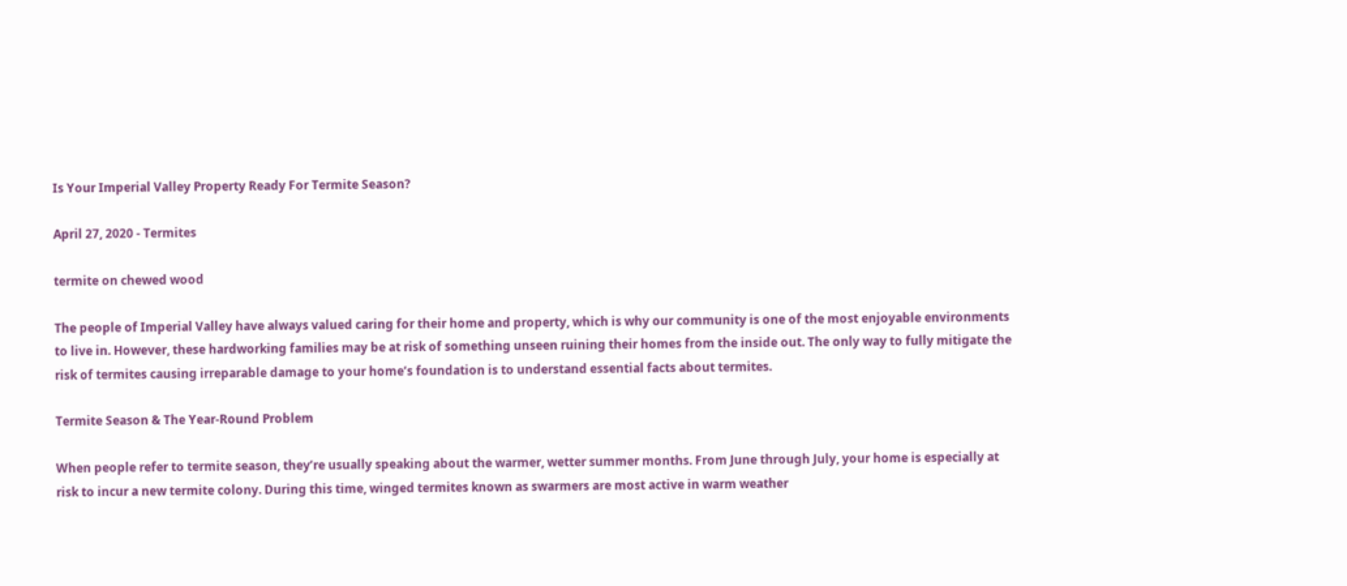Is Your Imperial Valley Property Ready For Termite Season?

April 27, 2020 - Termites

termite on chewed wood

The people of Imperial Valley have always valued caring for their home and property, which is why our community is one of the most enjoyable environments to live in. However, these hardworking families may be at risk of something unseen ruining their homes from the inside out. The only way to fully mitigate the risk of termites causing irreparable damage to your home’s foundation is to understand essential facts about termites.

Termite Season & The Year-Round Problem

When people refer to termite season, they’re usually speaking about the warmer, wetter summer months. From June through July, your home is especially at risk to incur a new termite colony. During this time, winged termites known as swarmers are most active in warm weather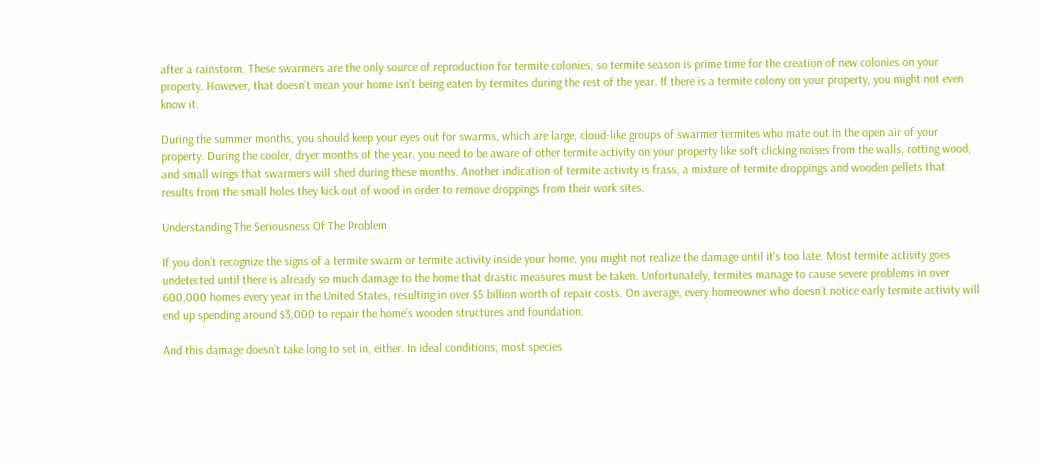after a rainstorm. These swarmers are the only source of reproduction for termite colonies, so termite season is prime time for the creation of new colonies on your property. However, that doesn’t mean your home isn’t being eaten by termites during the rest of the year. If there is a termite colony on your property, you might not even know it.

During the summer months, you should keep your eyes out for swarms, which are large, cloud-like groups of swarmer termites who mate out in the open air of your property. During the cooler, dryer months of the year, you need to be aware of other termite activity on your property like soft clicking noises from the walls, rotting wood, and small wings that swarmers will shed during these months. Another indication of termite activity is frass, a mixture of termite droppings and wooden pellets that results from the small holes they kick out of wood in order to remove droppings from their work sites.

Understanding The Seriousness Of The Problem

If you don’t recognize the signs of a termite swarm or termite activity inside your home, you might not realize the damage until it’s too late. Most termite activity goes undetected until there is already so much damage to the home that drastic measures must be taken. Unfortunately, termites manage to cause severe problems in over 600,000 homes every year in the United States, resulting in over $5 billion worth of repair costs. On average, every homeowner who doesn’t notice early termite activity will end up spending around $3,000 to repair the home’s wooden structures and foundation.

And this damage doesn’t take long to set in, either. In ideal conditions, most species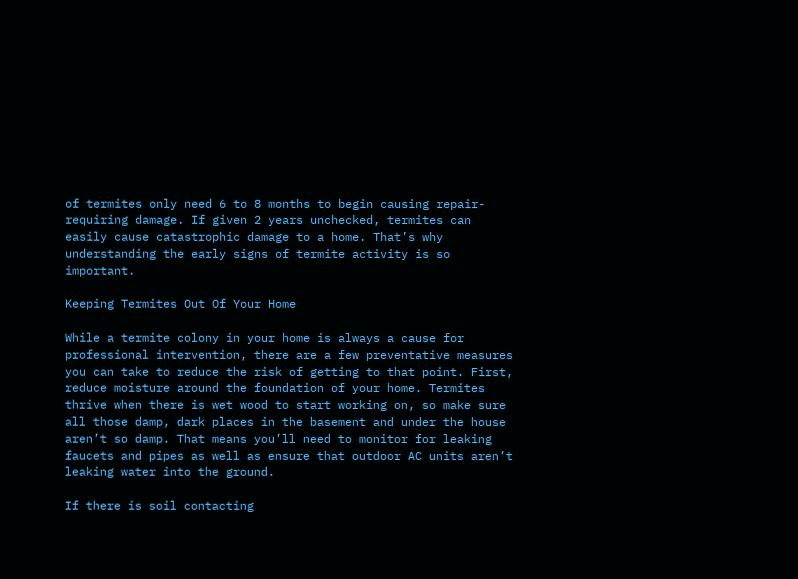of termites only need 6 to 8 months to begin causing repair-requiring damage. If given 2 years unchecked, termites can easily cause catastrophic damage to a home. That’s why understanding the early signs of termite activity is so important.

Keeping Termites Out Of Your Home

While a termite colony in your home is always a cause for professional intervention, there are a few preventative measures you can take to reduce the risk of getting to that point. First, reduce moisture around the foundation of your home. Termites thrive when there is wet wood to start working on, so make sure all those damp, dark places in the basement and under the house aren’t so damp. That means you’ll need to monitor for leaking faucets and pipes as well as ensure that outdoor AC units aren’t leaking water into the ground.

If there is soil contacting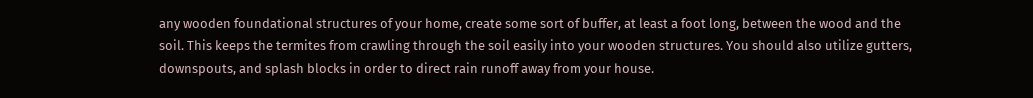any wooden foundational structures of your home, create some sort of buffer, at least a foot long, between the wood and the soil. This keeps the termites from crawling through the soil easily into your wooden structures. You should also utilize gutters, downspouts, and splash blocks in order to direct rain runoff away from your house.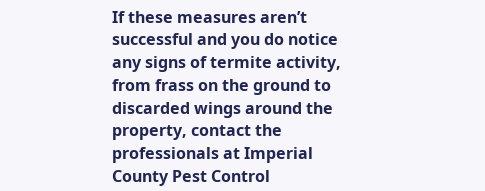If these measures aren’t successful and you do notice any signs of termite activity, from frass on the ground to discarded wings around the property, contact the professionals at Imperial County Pest Control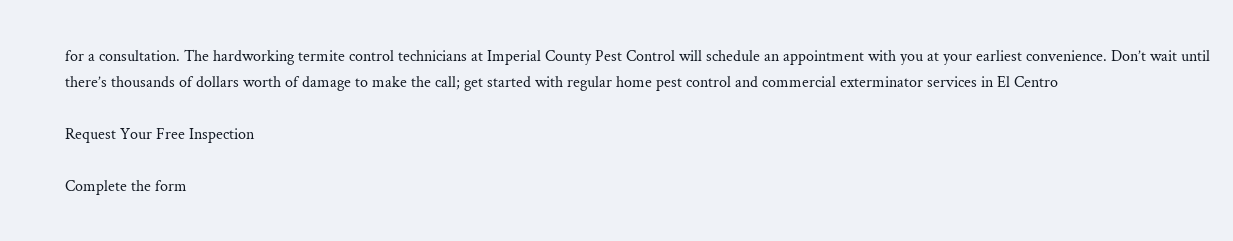for a consultation. The hardworking termite control technicians at Imperial County Pest Control will schedule an appointment with you at your earliest convenience. Don’t wait until there’s thousands of dollars worth of damage to make the call; get started with regular home pest control and commercial exterminator services in El Centro

Request Your Free Inspection

Complete the form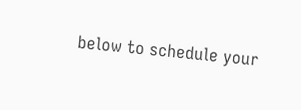below to schedule your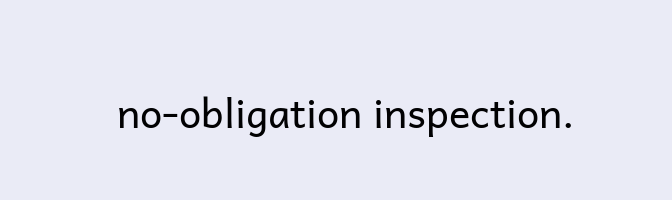no-obligation inspection.